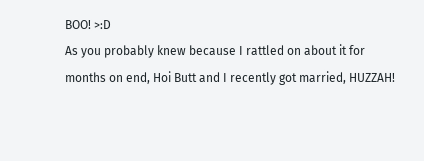BOO! >:D
As you probably knew because I rattled on about it for months on end, Hoi Butt and I recently got married, HUZZAH!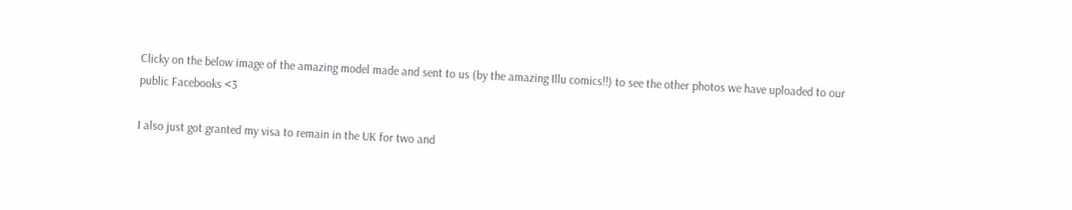Clicky on the below image of the amazing model made and sent to us (by the amazing Illu comics!!) to see the other photos we have uploaded to our public Facebooks <3

I also just got granted my visa to remain in the UK for two and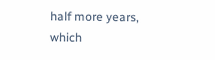half more years, which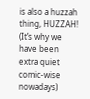is also a huzzah thing, HUZZAH! (It’s why we have been extra quiet comic-wise nowadays)